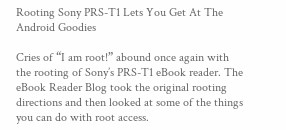Rooting Sony PRS-T1 Lets You Get At The Android Goodies

Cries of “I am root!” abound once again with the rooting of Sony’s PRS-T1 eBook reader. The eBook Reader Blog took the original rooting directions and then looked at some of the things you can do with root access.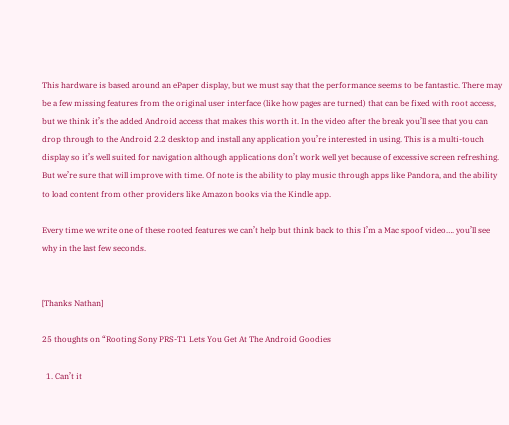This hardware is based around an ePaper display, but we must say that the performance seems to be fantastic. There may be a few missing features from the original user interface (like how pages are turned) that can be fixed with root access, but we think it’s the added Android access that makes this worth it. In the video after the break you’ll see that you can drop through to the Android 2.2 desktop and install any application you’re interested in using. This is a multi-touch display so it’s well suited for navigation although applications don’t work well yet because of excessive screen refreshing. But we’re sure that will improve with time. Of note is the ability to play music through apps like Pandora, and the ability to load content from other providers like Amazon books via the Kindle app.

Every time we write one of these rooted features we can’t help but think back to this I’m a Mac spoof video…. you’ll see why in the last few seconds.


[Thanks Nathan]

25 thoughts on “Rooting Sony PRS-T1 Lets You Get At The Android Goodies

  1. Can’t it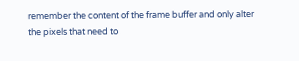remember the content of the frame buffer and only alter the pixels that need to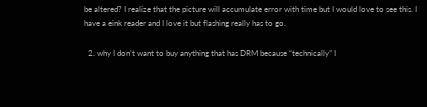be altered? I realize that the picture will accumulate error with time but I would love to see this. I have a eink reader and I love it but flashing really has to go.

  2. why I don’t want to buy anything that has DRM because “technically” I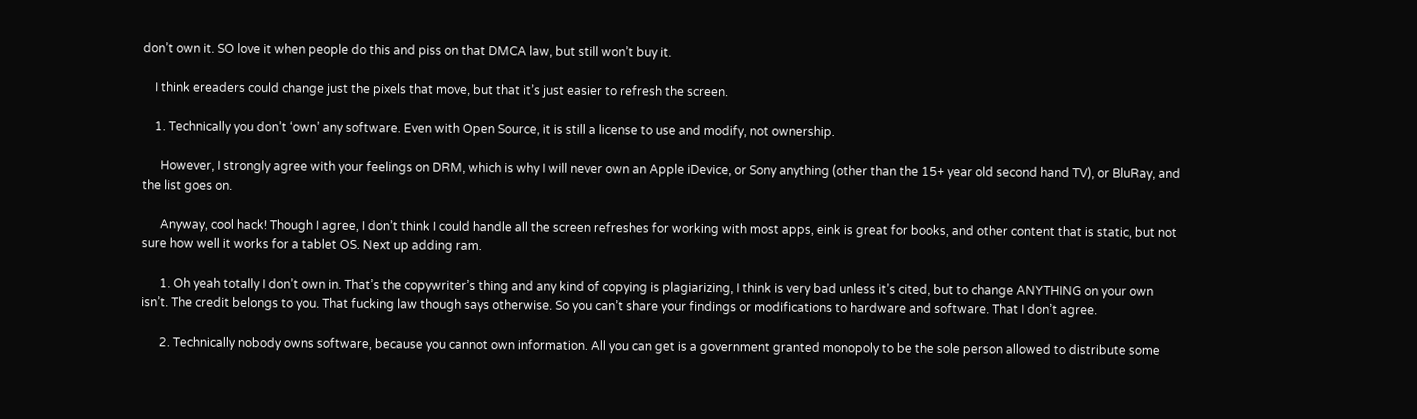don’t own it. SO love it when people do this and piss on that DMCA law, but still won’t buy it.

    I think ereaders could change just the pixels that move, but that it’s just easier to refresh the screen.

    1. Technically you don’t ‘own’ any software. Even with Open Source, it is still a license to use and modify, not ownership.

      However, I strongly agree with your feelings on DRM, which is why I will never own an Apple iDevice, or Sony anything (other than the 15+ year old second hand TV), or BluRay, and the list goes on.

      Anyway, cool hack! Though I agree, I don’t think I could handle all the screen refreshes for working with most apps, eink is great for books, and other content that is static, but not sure how well it works for a tablet OS. Next up adding ram.

      1. Oh yeah totally I don’t own in. That’s the copywriter’s thing and any kind of copying is plagiarizing, I think is very bad unless it’s cited, but to change ANYTHING on your own isn’t. The credit belongs to you. That fucking law though says otherwise. So you can’t share your findings or modifications to hardware and software. That I don’t agree.

      2. Technically nobody owns software, because you cannot own information. All you can get is a government granted monopoly to be the sole person allowed to distribute some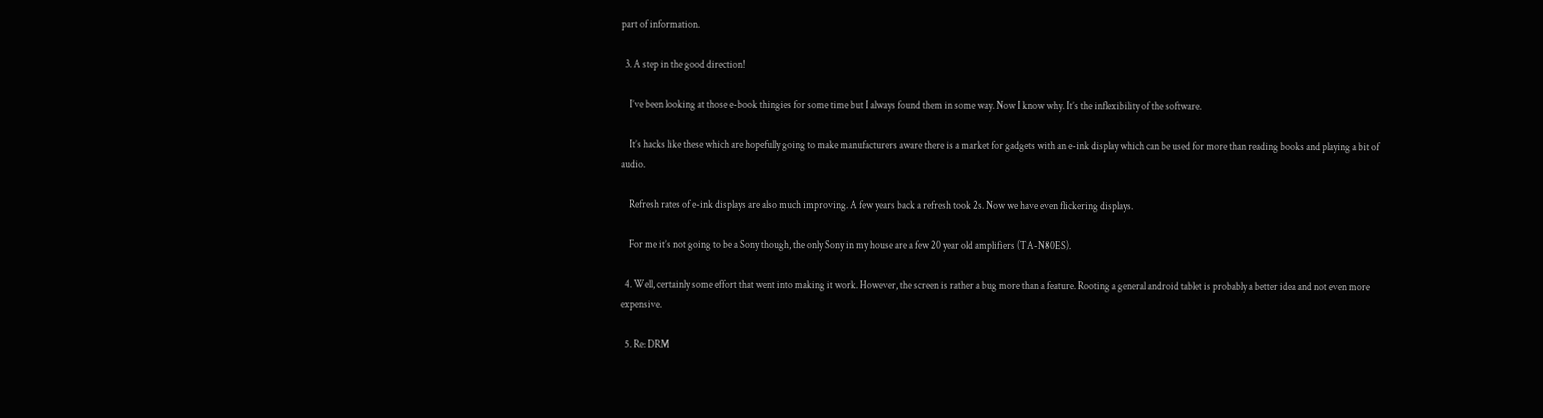part of information.

  3. A step in the good direction!

    I’ve been looking at those e-book thingies for some time but I always found them in some way. Now I know why. It’s the inflexibility of the software.

    It’s hacks like these which are hopefully going to make manufacturers aware there is a market for gadgets with an e-ink display which can be used for more than reading books and playing a bit of audio.

    Refresh rates of e-ink displays are also much improving. A few years back a refresh took 2s. Now we have even flickering displays.

    For me it’s not going to be a Sony though, the only Sony in my house are a few 20 year old amplifiers (TA-N80ES).

  4. Well, certainly some effort that went into making it work. However, the screen is rather a bug more than a feature. Rooting a general android tablet is probably a better idea and not even more expensive.

  5. Re: DRM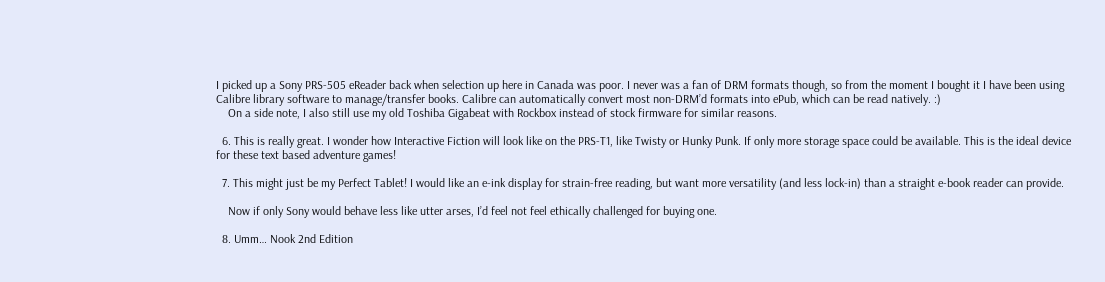I picked up a Sony PRS-505 eReader back when selection up here in Canada was poor. I never was a fan of DRM formats though, so from the moment I bought it I have been using Calibre library software to manage/transfer books. Calibre can automatically convert most non-DRM’d formats into ePub, which can be read natively. :)
    On a side note, I also still use my old Toshiba Gigabeat with Rockbox instead of stock firmware for similar reasons.

  6. This is really great. I wonder how Interactive Fiction will look like on the PRS-T1, like Twisty or Hunky Punk. If only more storage space could be available. This is the ideal device for these text based adventure games!

  7. This might just be my Perfect Tablet! I would like an e-ink display for strain-free reading, but want more versatility (and less lock-in) than a straight e-book reader can provide.

    Now if only Sony would behave less like utter arses, I’d feel not feel ethically challenged for buying one.

  8. Umm… Nook 2nd Edition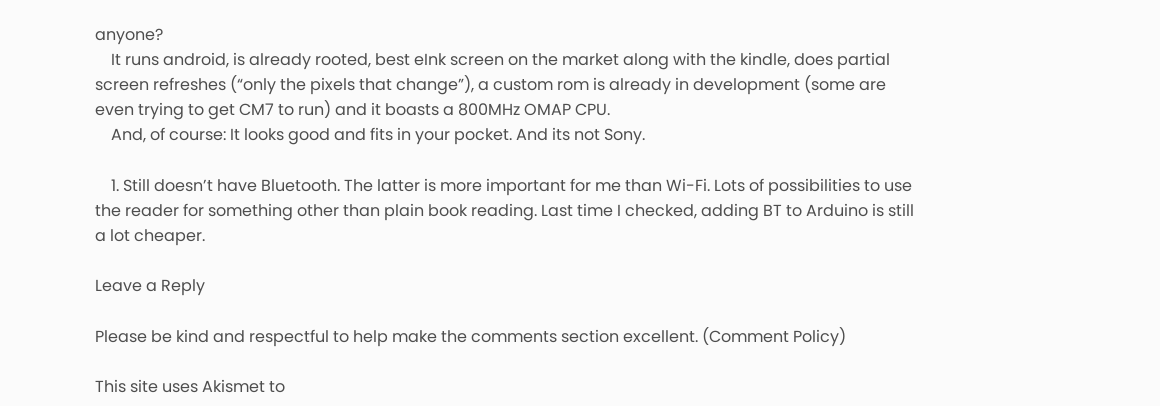anyone?
    It runs android, is already rooted, best eInk screen on the market along with the kindle, does partial screen refreshes (“only the pixels that change”), a custom rom is already in development (some are even trying to get CM7 to run) and it boasts a 800MHz OMAP CPU.
    And, of course: It looks good and fits in your pocket. And its not Sony.

    1. Still doesn’t have Bluetooth. The latter is more important for me than Wi-Fi. Lots of possibilities to use the reader for something other than plain book reading. Last time I checked, adding BT to Arduino is still a lot cheaper.

Leave a Reply

Please be kind and respectful to help make the comments section excellent. (Comment Policy)

This site uses Akismet to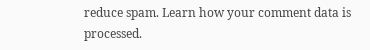reduce spam. Learn how your comment data is processed.